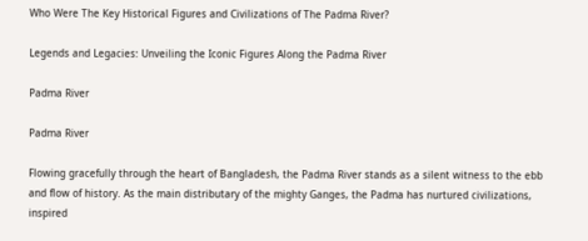Who Were The Key Historical Figures and Civilizations of The Padma River?

Legends and Legacies: Unveiling the Iconic Figures Along the Padma River

Padma River

Padma River

Flowing gracefully through the heart of Bangladesh, the Padma River stands as a silent witness to the ebb and flow of history. As the main distributary of the mighty Ganges, the Padma has nurtured civilizations, inspired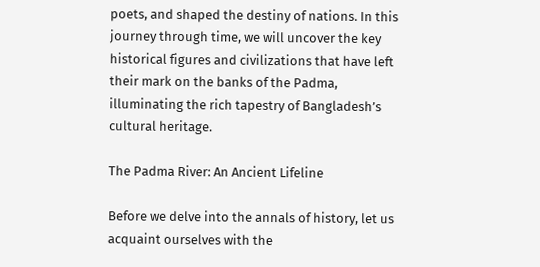poets, and shaped the destiny of nations. In this journey through time, we will uncover the key historical figures and civilizations that have left their mark on the banks of the Padma, illuminating the rich tapestry of Bangladesh’s cultural heritage.

The Padma River: An Ancient Lifeline

Before we delve into the annals of history, let us acquaint ourselves with the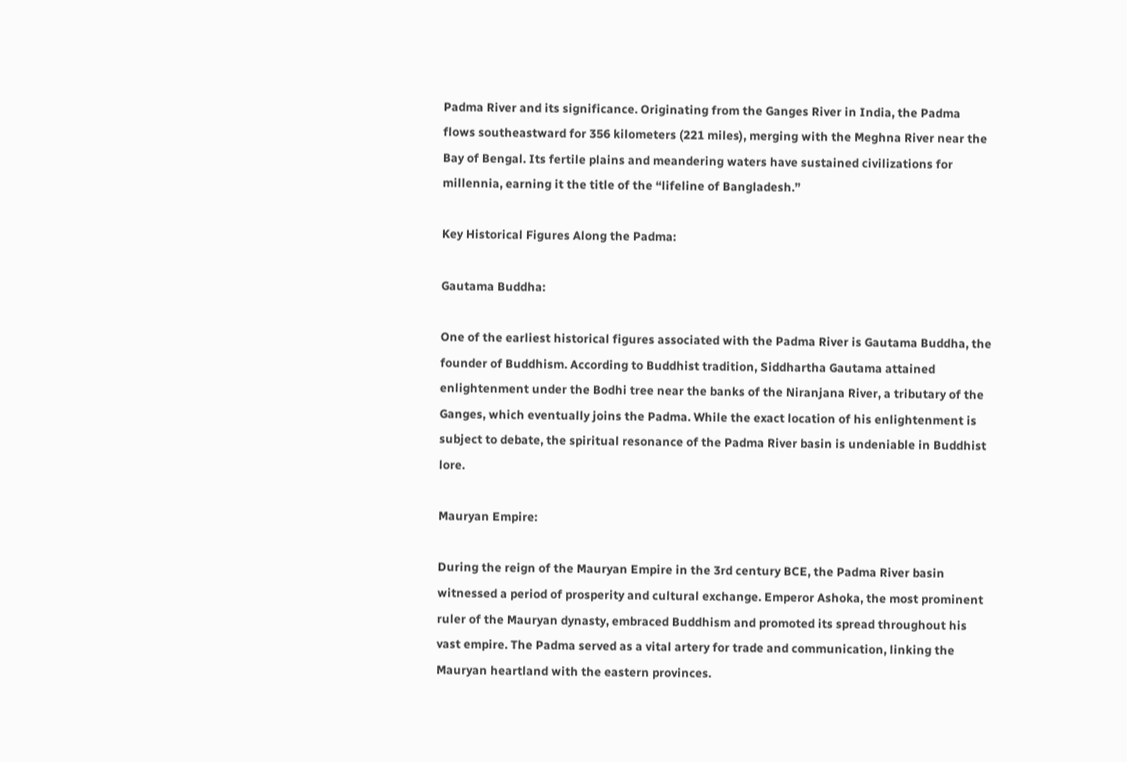Padma River and its significance. Originating from the Ganges River in India, the Padma flows southeastward for 356 kilometers (221 miles), merging with the Meghna River near the Bay of Bengal. Its fertile plains and meandering waters have sustained civilizations for millennia, earning it the title of the “lifeline of Bangladesh.”

Key Historical Figures Along the Padma:

Gautama Buddha:

One of the earliest historical figures associated with the Padma River is Gautama Buddha, the founder of Buddhism. According to Buddhist tradition, Siddhartha Gautama attained enlightenment under the Bodhi tree near the banks of the Niranjana River, a tributary of the Ganges, which eventually joins the Padma. While the exact location of his enlightenment is subject to debate, the spiritual resonance of the Padma River basin is undeniable in Buddhist lore.

Mauryan Empire:

During the reign of the Mauryan Empire in the 3rd century BCE, the Padma River basin witnessed a period of prosperity and cultural exchange. Emperor Ashoka, the most prominent ruler of the Mauryan dynasty, embraced Buddhism and promoted its spread throughout his vast empire. The Padma served as a vital artery for trade and communication, linking the Mauryan heartland with the eastern provinces.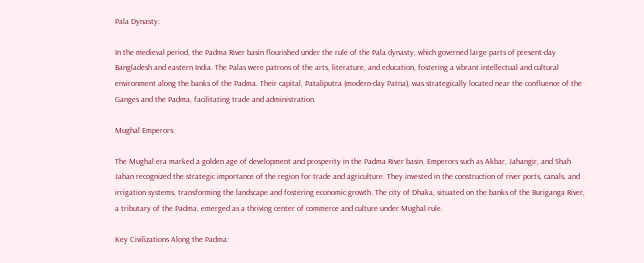Pala Dynasty:

In the medieval period, the Padma River basin flourished under the rule of the Pala dynasty, which governed large parts of present-day Bangladesh and eastern India. The Palas were patrons of the arts, literature, and education, fostering a vibrant intellectual and cultural environment along the banks of the Padma. Their capital, Pataliputra (modern-day Patna), was strategically located near the confluence of the Ganges and the Padma, facilitating trade and administration.

Mughal Emperors:

The Mughal era marked a golden age of development and prosperity in the Padma River basin. Emperors such as Akbar, Jahangir, and Shah Jahan recognized the strategic importance of the region for trade and agriculture. They invested in the construction of river ports, canals, and irrigation systems, transforming the landscape and fostering economic growth. The city of Dhaka, situated on the banks of the Buriganga River, a tributary of the Padma, emerged as a thriving center of commerce and culture under Mughal rule.

Key Civilizations Along the Padma: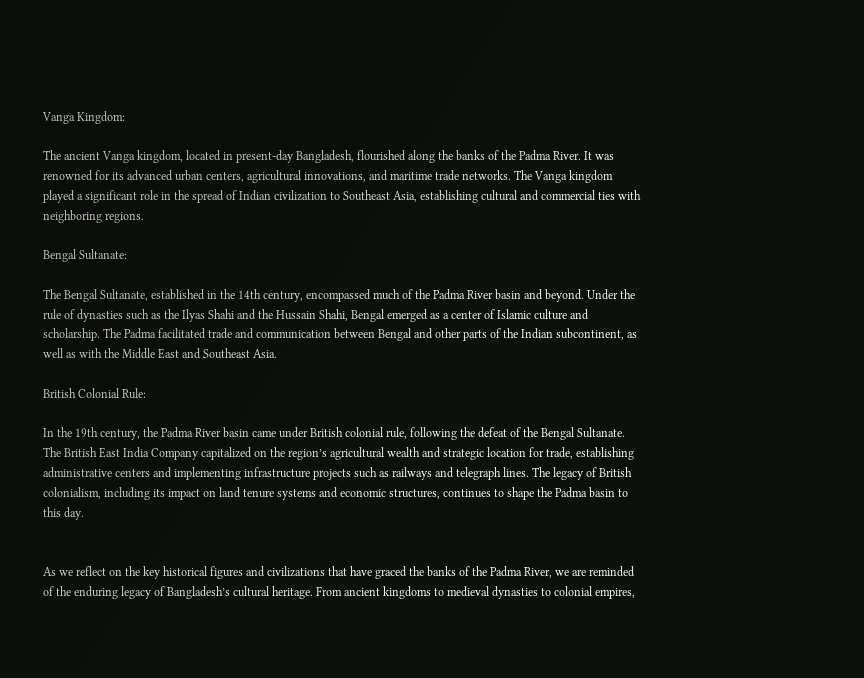Vanga Kingdom:

The ancient Vanga kingdom, located in present-day Bangladesh, flourished along the banks of the Padma River. It was renowned for its advanced urban centers, agricultural innovations, and maritime trade networks. The Vanga kingdom played a significant role in the spread of Indian civilization to Southeast Asia, establishing cultural and commercial ties with neighboring regions.

Bengal Sultanate:

The Bengal Sultanate, established in the 14th century, encompassed much of the Padma River basin and beyond. Under the rule of dynasties such as the Ilyas Shahi and the Hussain Shahi, Bengal emerged as a center of Islamic culture and scholarship. The Padma facilitated trade and communication between Bengal and other parts of the Indian subcontinent, as well as with the Middle East and Southeast Asia.

British Colonial Rule:

In the 19th century, the Padma River basin came under British colonial rule, following the defeat of the Bengal Sultanate. The British East India Company capitalized on the region’s agricultural wealth and strategic location for trade, establishing administrative centers and implementing infrastructure projects such as railways and telegraph lines. The legacy of British colonialism, including its impact on land tenure systems and economic structures, continues to shape the Padma basin to this day.


As we reflect on the key historical figures and civilizations that have graced the banks of the Padma River, we are reminded of the enduring legacy of Bangladesh’s cultural heritage. From ancient kingdoms to medieval dynasties to colonial empires,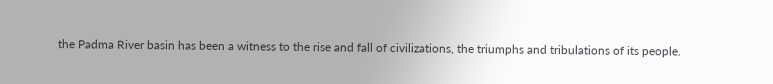the Padma River basin has been a witness to the rise and fall of civilizations, the triumphs and tribulations of its people.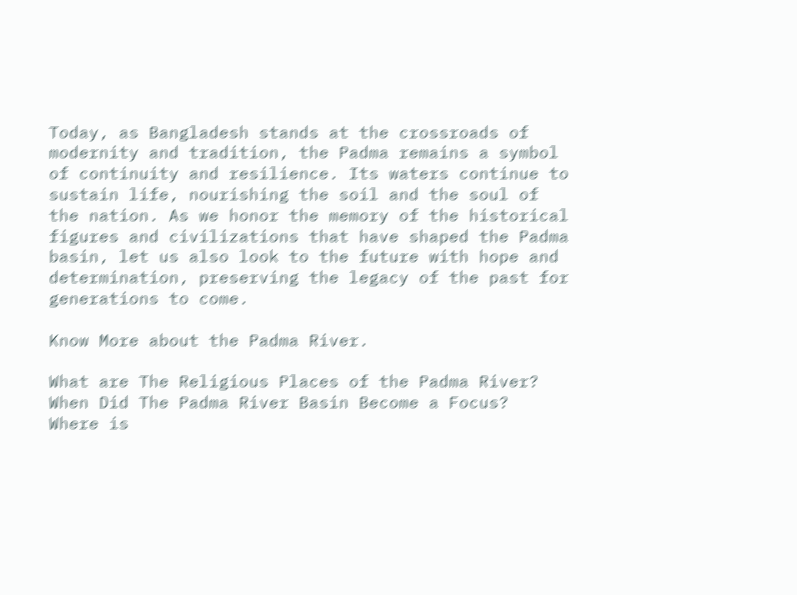Today, as Bangladesh stands at the crossroads of modernity and tradition, the Padma remains a symbol of continuity and resilience. Its waters continue to sustain life, nourishing the soil and the soul of the nation. As we honor the memory of the historical figures and civilizations that have shaped the Padma basin, let us also look to the future with hope and determination, preserving the legacy of the past for generations to come.

Know More about the Padma River.

What are The Religious Places of the Padma River?
When Did The Padma River Basin Become a Focus?
Where is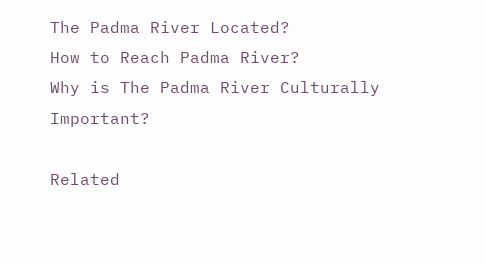The Padma River Located?
How to Reach Padma River?
Why is The Padma River Culturally Important?

Related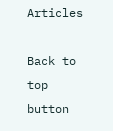Articles

Back to top button